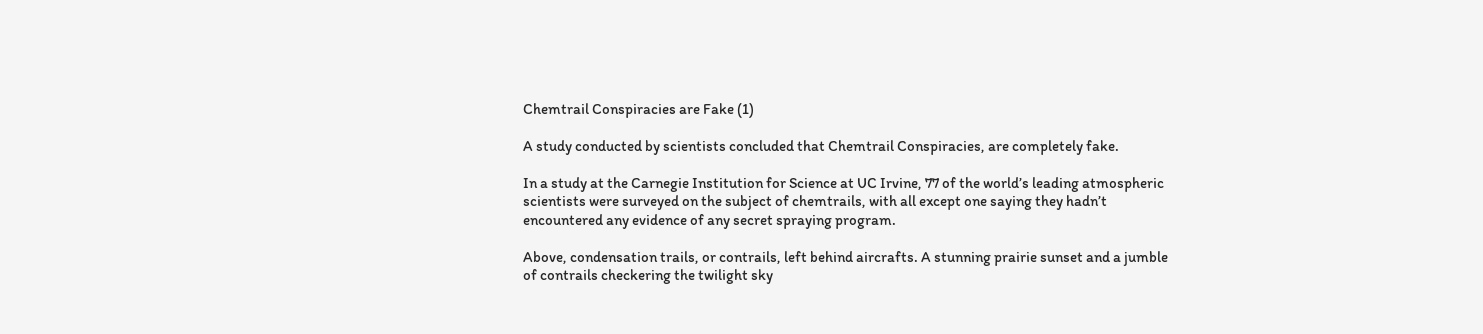Chemtrail Conspiracies are Fake (1)

A study conducted by scientists concluded that Chemtrail Conspiracies, are completely fake.

In a study at the Carnegie Institution for Science at UC Irvine, 77 of the world’s leading atmospheric scientists were surveyed on the subject of chemtrails, with all except one saying they hadn’t encountered any evidence of any secret spraying program.

Above, condensation trails, or contrails, left behind aircrafts. A stunning prairie sunset and a jumble of contrails checkering the twilight sky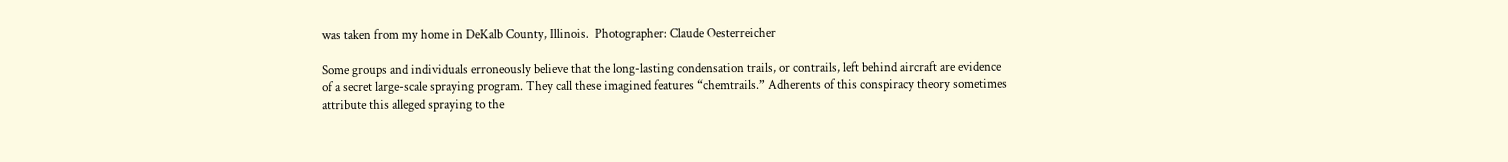was taken from my home in DeKalb County, Illinois.  Photographer: Claude Oesterreicher

Some groups and individuals erroneously believe that the long-lasting condensation trails, or contrails, left behind aircraft are evidence of a secret large-scale spraying program. They call these imagined features “chemtrails.” Adherents of this conspiracy theory sometimes attribute this alleged spraying to the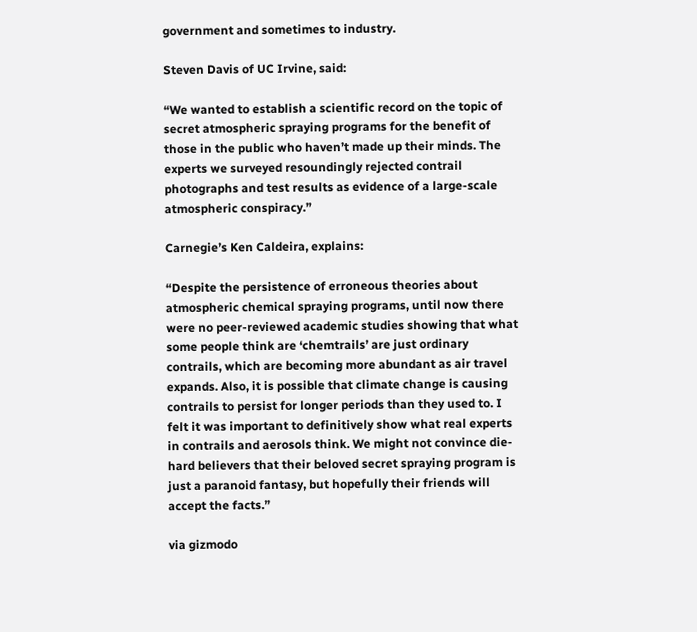government and sometimes to industry.

Steven Davis of UC Irvine, said:

“We wanted to establish a scientific record on the topic of secret atmospheric spraying programs for the benefit of those in the public who haven’t made up their minds. The experts we surveyed resoundingly rejected contrail photographs and test results as evidence of a large-scale atmospheric conspiracy.”

Carnegie’s Ken Caldeira, explains:

“Despite the persistence of erroneous theories about atmospheric chemical spraying programs, until now there were no peer-reviewed academic studies showing that what some people think are ‘chemtrails’ are just ordinary contrails, which are becoming more abundant as air travel expands. Also, it is possible that climate change is causing contrails to persist for longer periods than they used to. I felt it was important to definitively show what real experts in contrails and aerosols think. We might not convince die-hard believers that their beloved secret spraying program is just a paranoid fantasy, but hopefully their friends will accept the facts.”

via gizmodo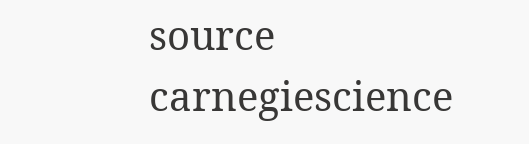source carnegiescience